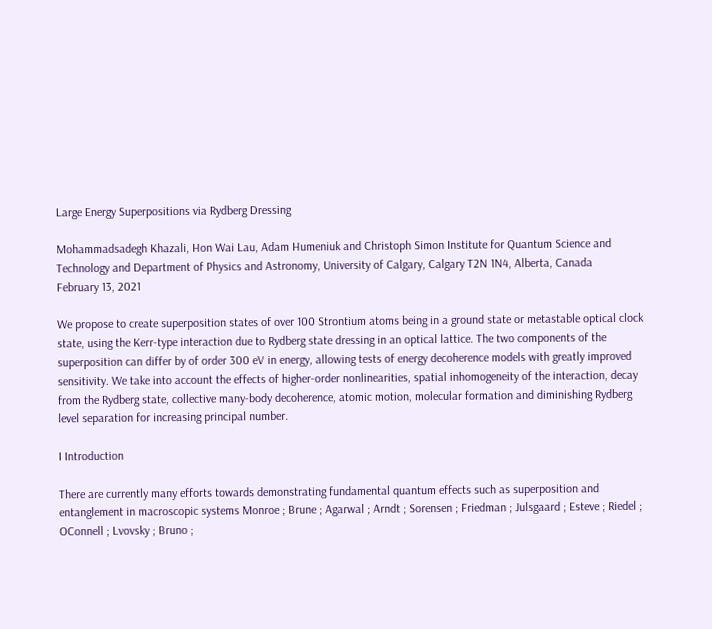Large Energy Superpositions via Rydberg Dressing

Mohammadsadegh Khazali, Hon Wai Lau, Adam Humeniuk and Christoph Simon Institute for Quantum Science and Technology and Department of Physics and Astronomy, University of Calgary, Calgary T2N 1N4, Alberta, Canada
February 13, 2021

We propose to create superposition states of over 100 Strontium atoms being in a ground state or metastable optical clock state, using the Kerr-type interaction due to Rydberg state dressing in an optical lattice. The two components of the superposition can differ by of order 300 eV in energy, allowing tests of energy decoherence models with greatly improved sensitivity. We take into account the effects of higher-order nonlinearities, spatial inhomogeneity of the interaction, decay from the Rydberg state, collective many-body decoherence, atomic motion, molecular formation and diminishing Rydberg level separation for increasing principal number.

I Introduction

There are currently many efforts towards demonstrating fundamental quantum effects such as superposition and entanglement in macroscopic systems Monroe ; Brune ; Agarwal ; Arndt ; Sorensen ; Friedman ; Julsgaard ; Esteve ; Riedel ; OConnell ; Lvovsky ; Bruno ;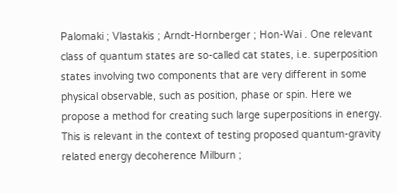Palomaki ; Vlastakis ; Arndt-Hornberger ; Hon-Wai . One relevant class of quantum states are so-called cat states, i.e. superposition states involving two components that are very different in some physical observable, such as position, phase or spin. Here we propose a method for creating such large superpositions in energy. This is relevant in the context of testing proposed quantum-gravity related energy decoherence Milburn ;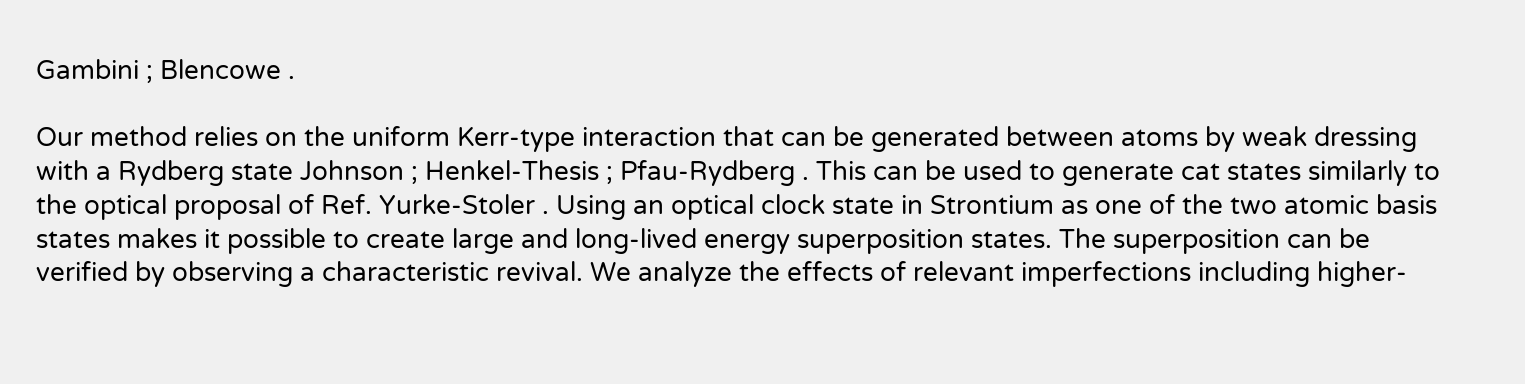Gambini ; Blencowe .

Our method relies on the uniform Kerr-type interaction that can be generated between atoms by weak dressing with a Rydberg state Johnson ; Henkel-Thesis ; Pfau-Rydberg . This can be used to generate cat states similarly to the optical proposal of Ref. Yurke-Stoler . Using an optical clock state in Strontium as one of the two atomic basis states makes it possible to create large and long-lived energy superposition states. The superposition can be verified by observing a characteristic revival. We analyze the effects of relevant imperfections including higher-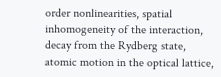order nonlinearities, spatial inhomogeneity of the interaction, decay from the Rydberg state, atomic motion in the optical lattice,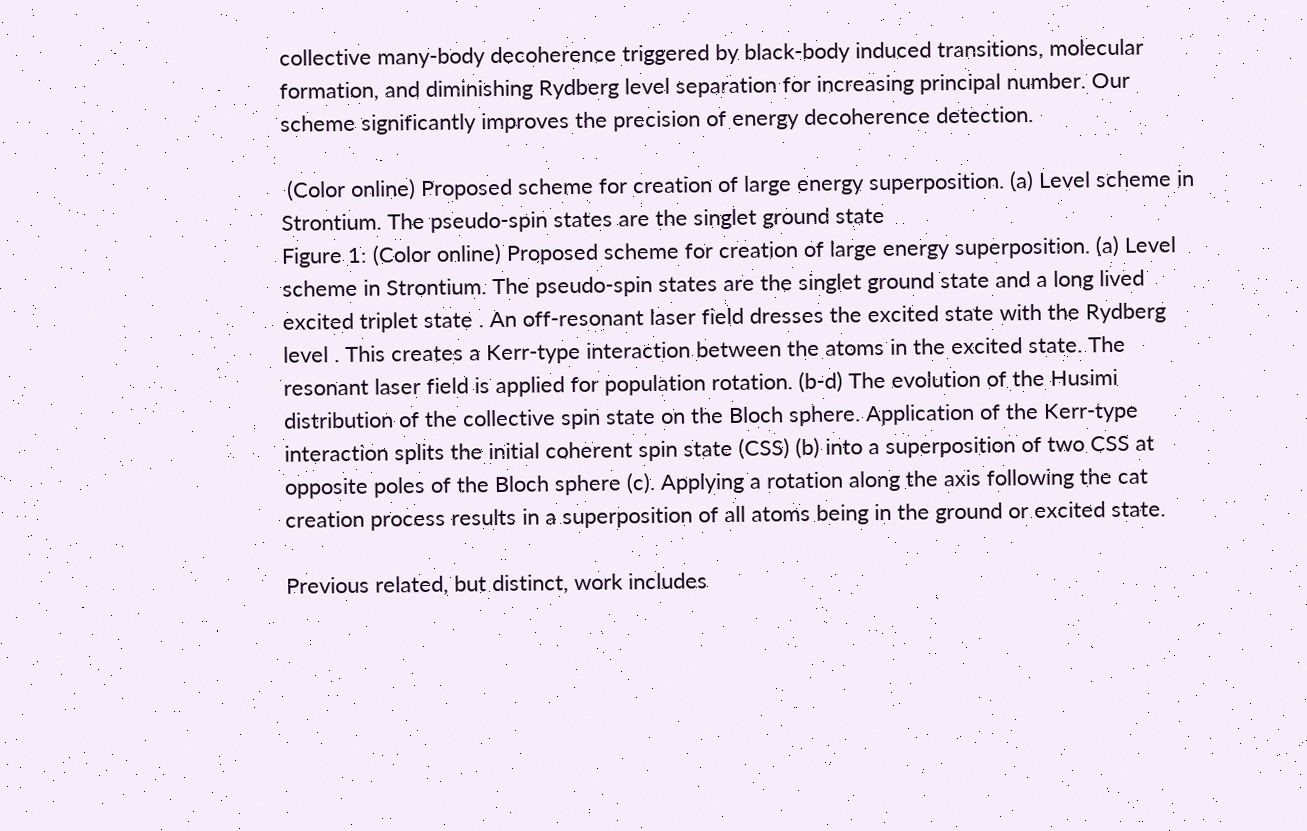collective many-body decoherence triggered by black-body induced transitions, molecular formation, and diminishing Rydberg level separation for increasing principal number. Our scheme significantly improves the precision of energy decoherence detection.

 (Color online) Proposed scheme for creation of large energy superposition. (a) Level scheme in Strontium. The pseudo-spin states are the singlet ground state
Figure 1: (Color online) Proposed scheme for creation of large energy superposition. (a) Level scheme in Strontium. The pseudo-spin states are the singlet ground state and a long lived excited triplet state . An off-resonant laser field dresses the excited state with the Rydberg level . This creates a Kerr-type interaction between the atoms in the excited state. The resonant laser field is applied for population rotation. (b-d) The evolution of the Husimi distribution of the collective spin state on the Bloch sphere. Application of the Kerr-type interaction splits the initial coherent spin state (CSS) (b) into a superposition of two CSS at opposite poles of the Bloch sphere (c). Applying a rotation along the axis following the cat creation process results in a superposition of all atoms being in the ground or excited state.

Previous related, but distinct, work includes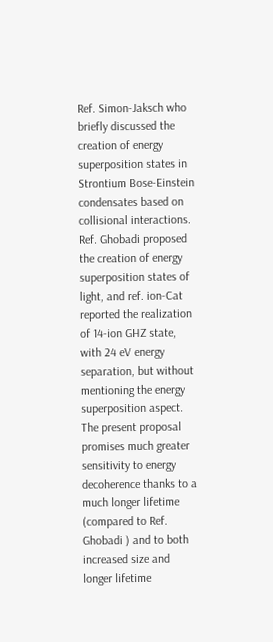Ref. Simon-Jaksch who briefly discussed the creation of energy superposition states in Strontium Bose-Einstein condensates based on collisional interactions. Ref. Ghobadi proposed the creation of energy superposition states of light, and ref. ion-Cat reported the realization of 14-ion GHZ state, with 24 eV energy separation, but without mentioning the energy superposition aspect. The present proposal promises much greater sensitivity to energy decoherence thanks to a much longer lifetime (compared to Ref. Ghobadi ) and to both increased size and longer lifetime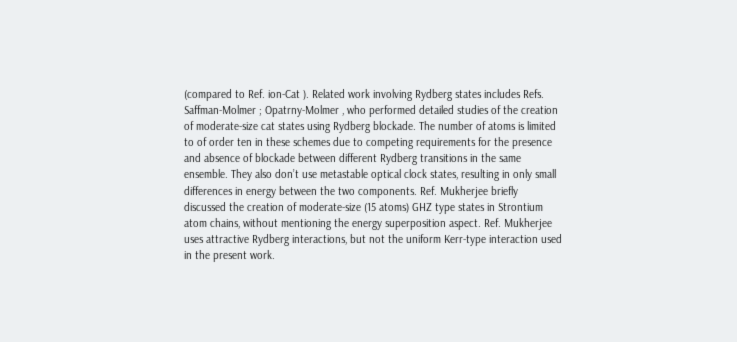(compared to Ref. ion-Cat ). Related work involving Rydberg states includes Refs. Saffman-Molmer ; Opatrny-Molmer , who performed detailed studies of the creation of moderate-size cat states using Rydberg blockade. The number of atoms is limited to of order ten in these schemes due to competing requirements for the presence and absence of blockade between different Rydberg transitions in the same ensemble. They also don’t use metastable optical clock states, resulting in only small differences in energy between the two components. Ref. Mukherjee briefly discussed the creation of moderate-size (15 atoms) GHZ type states in Strontium atom chains, without mentioning the energy superposition aspect. Ref. Mukherjee uses attractive Rydberg interactions, but not the uniform Kerr-type interaction used in the present work.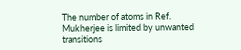The number of atoms in Ref. Mukherjee is limited by unwanted transitions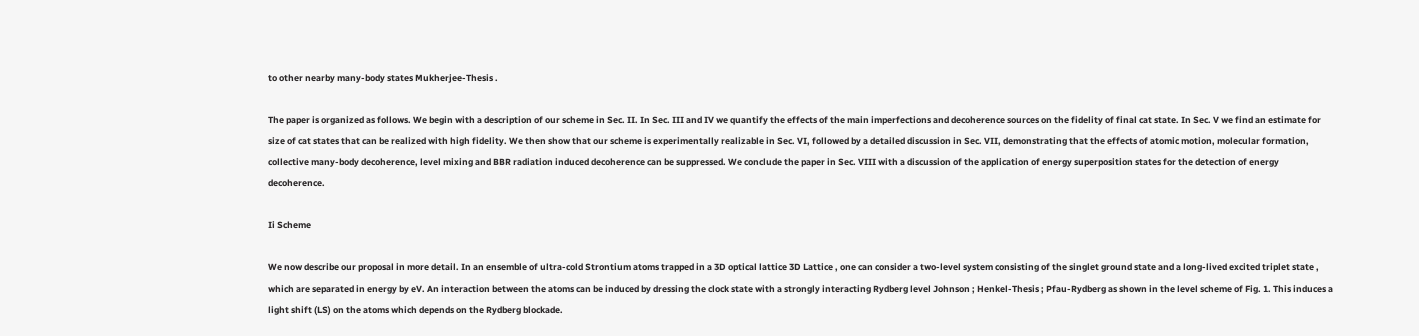to other nearby many-body states Mukherjee-Thesis .

The paper is organized as follows. We begin with a description of our scheme in Sec. II. In Sec. III and IV we quantify the effects of the main imperfections and decoherence sources on the fidelity of final cat state. In Sec. V we find an estimate for size of cat states that can be realized with high fidelity. We then show that our scheme is experimentally realizable in Sec. VI, followed by a detailed discussion in Sec. VII, demonstrating that the effects of atomic motion, molecular formation, collective many-body decoherence, level mixing and BBR radiation induced decoherence can be suppressed. We conclude the paper in Sec. VIII with a discussion of the application of energy superposition states for the detection of energy decoherence.

Ii Scheme

We now describe our proposal in more detail. In an ensemble of ultra-cold Strontium atoms trapped in a 3D optical lattice 3D Lattice , one can consider a two-level system consisting of the singlet ground state and a long-lived excited triplet state , which are separated in energy by eV. An interaction between the atoms can be induced by dressing the clock state with a strongly interacting Rydberg level Johnson ; Henkel-Thesis ; Pfau-Rydberg as shown in the level scheme of Fig. 1. This induces a light shift (LS) on the atoms which depends on the Rydberg blockade.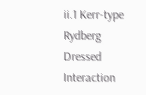ii.1 Kerr-type Rydberg Dressed Interaction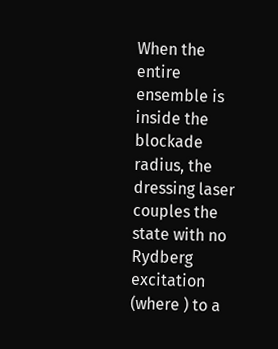When the entire ensemble is inside the blockade radius, the dressing laser couples the state with no Rydberg excitation (where ) to a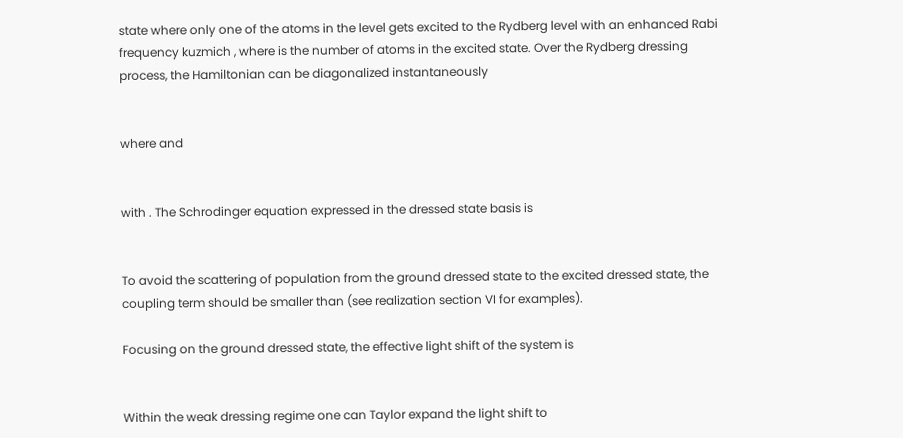state where only one of the atoms in the level gets excited to the Rydberg level with an enhanced Rabi frequency kuzmich , where is the number of atoms in the excited state. Over the Rydberg dressing process, the Hamiltonian can be diagonalized instantaneously


where and


with . The Schrodinger equation expressed in the dressed state basis is


To avoid the scattering of population from the ground dressed state to the excited dressed state, the coupling term should be smaller than (see realization section VI for examples).

Focusing on the ground dressed state, the effective light shift of the system is


Within the weak dressing regime one can Taylor expand the light shift to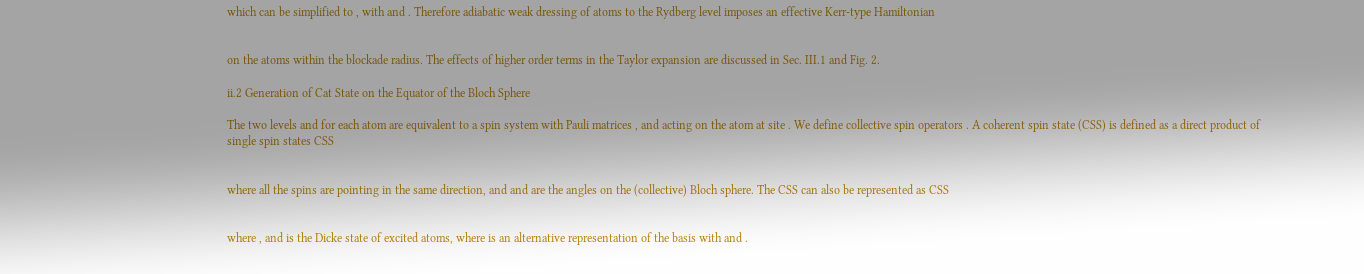which can be simplified to , with and . Therefore adiabatic weak dressing of atoms to the Rydberg level imposes an effective Kerr-type Hamiltonian


on the atoms within the blockade radius. The effects of higher order terms in the Taylor expansion are discussed in Sec. III.1 and Fig. 2.

ii.2 Generation of Cat State on the Equator of the Bloch Sphere

The two levels and for each atom are equivalent to a spin system with Pauli matrices , and acting on the atom at site . We define collective spin operators . A coherent spin state (CSS) is defined as a direct product of single spin states CSS


where all the spins are pointing in the same direction, and and are the angles on the (collective) Bloch sphere. The CSS can also be represented as CSS


where , and is the Dicke state of excited atoms, where is an alternative representation of the basis with and .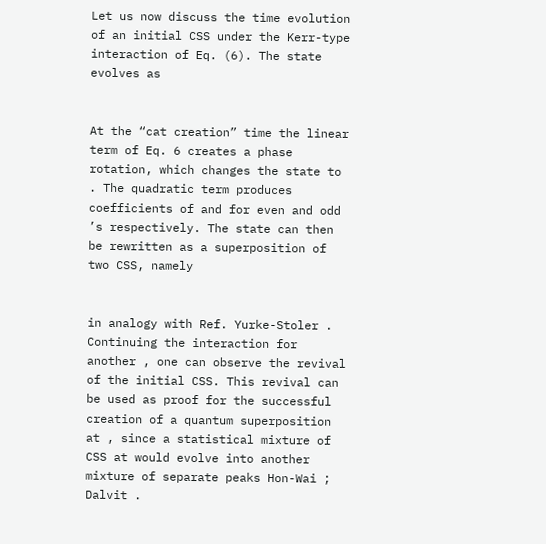Let us now discuss the time evolution of an initial CSS under the Kerr-type interaction of Eq. (6). The state evolves as


At the “cat creation” time the linear term of Eq. 6 creates a phase rotation, which changes the state to . The quadratic term produces coefficients of and for even and odd ’s respectively. The state can then be rewritten as a superposition of two CSS, namely


in analogy with Ref. Yurke-Stoler . Continuing the interaction for another , one can observe the revival of the initial CSS. This revival can be used as proof for the successful creation of a quantum superposition at , since a statistical mixture of CSS at would evolve into another mixture of separate peaks Hon-Wai ; Dalvit .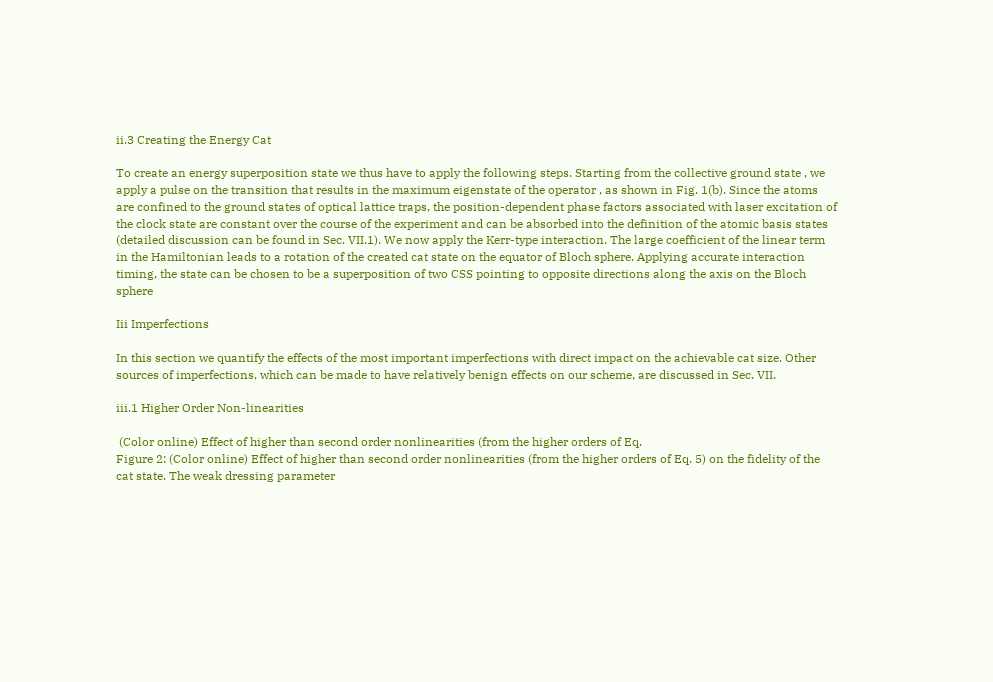ii.3 Creating the Energy Cat

To create an energy superposition state we thus have to apply the following steps. Starting from the collective ground state , we apply a pulse on the transition that results in the maximum eigenstate of the operator , as shown in Fig. 1(b). Since the atoms are confined to the ground states of optical lattice traps, the position-dependent phase factors associated with laser excitation of the clock state are constant over the course of the experiment and can be absorbed into the definition of the atomic basis states (detailed discussion can be found in Sec. VII.1). We now apply the Kerr-type interaction. The large coefficient of the linear term in the Hamiltonian leads to a rotation of the created cat state on the equator of Bloch sphere. Applying accurate interaction timing, the state can be chosen to be a superposition of two CSS pointing to opposite directions along the axis on the Bloch sphere

Iii Imperfections

In this section we quantify the effects of the most important imperfections with direct impact on the achievable cat size. Other sources of imperfections, which can be made to have relatively benign effects on our scheme, are discussed in Sec. VII.

iii.1 Higher Order Non-linearities

 (Color online) Effect of higher than second order nonlinearities (from the higher orders of Eq.
Figure 2: (Color online) Effect of higher than second order nonlinearities (from the higher orders of Eq. 5) on the fidelity of the cat state. The weak dressing parameter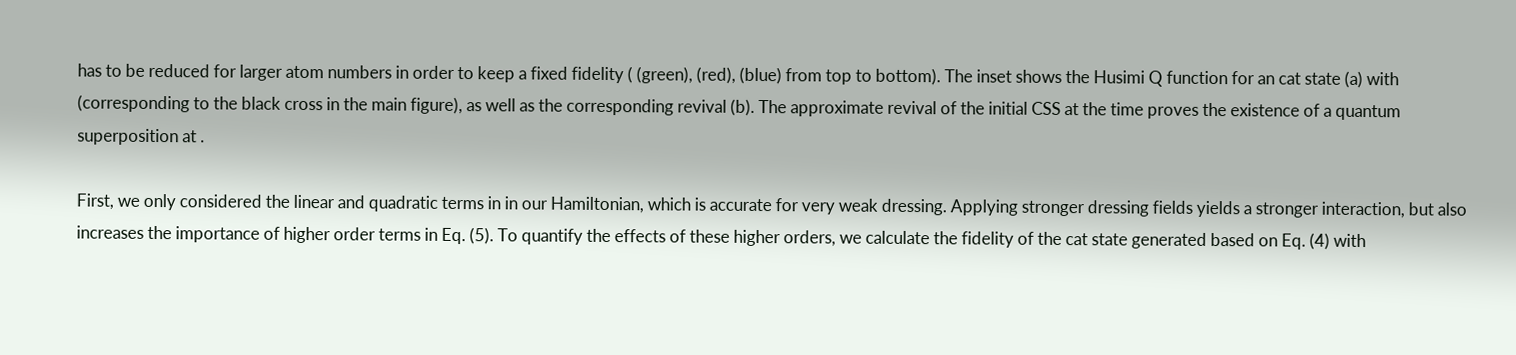has to be reduced for larger atom numbers in order to keep a fixed fidelity ( (green), (red), (blue) from top to bottom). The inset shows the Husimi Q function for an cat state (a) with (corresponding to the black cross in the main figure), as well as the corresponding revival (b). The approximate revival of the initial CSS at the time proves the existence of a quantum superposition at .

First, we only considered the linear and quadratic terms in in our Hamiltonian, which is accurate for very weak dressing. Applying stronger dressing fields yields a stronger interaction, but also increases the importance of higher order terms in Eq. (5). To quantify the effects of these higher orders, we calculate the fidelity of the cat state generated based on Eq. (4) with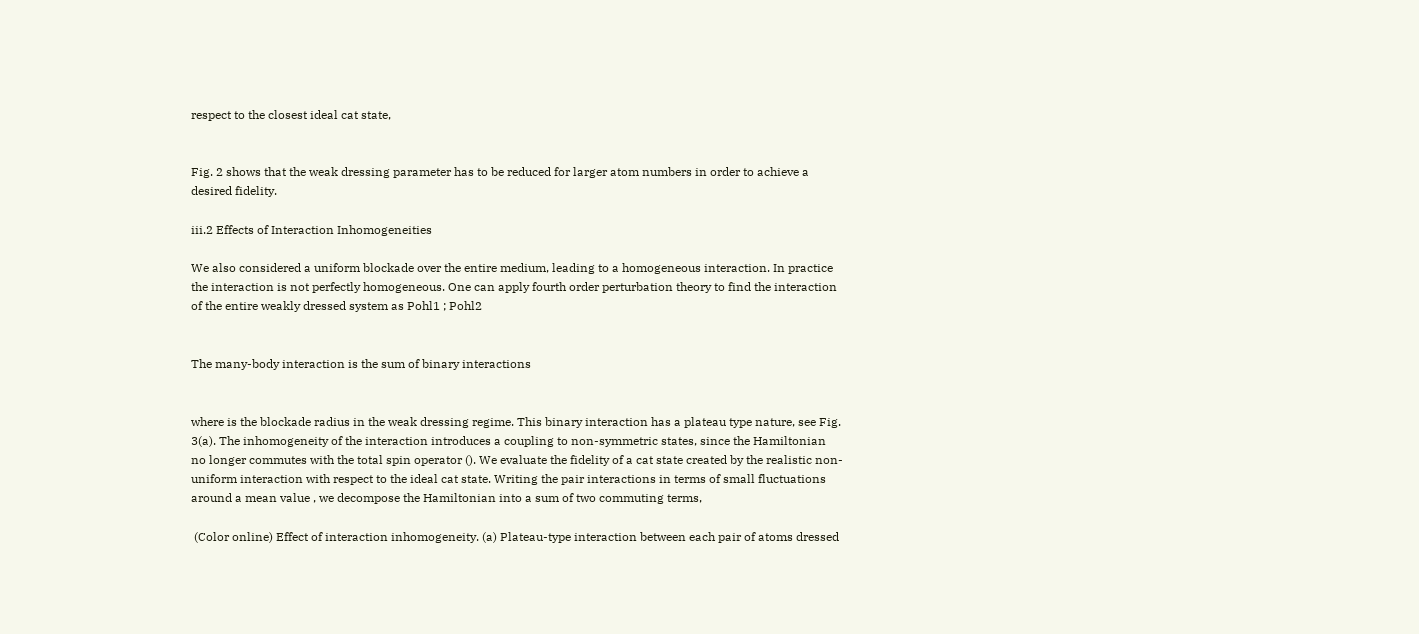respect to the closest ideal cat state,


Fig. 2 shows that the weak dressing parameter has to be reduced for larger atom numbers in order to achieve a desired fidelity.

iii.2 Effects of Interaction Inhomogeneities

We also considered a uniform blockade over the entire medium, leading to a homogeneous interaction. In practice the interaction is not perfectly homogeneous. One can apply fourth order perturbation theory to find the interaction of the entire weakly dressed system as Pohl1 ; Pohl2


The many-body interaction is the sum of binary interactions


where is the blockade radius in the weak dressing regime. This binary interaction has a plateau type nature, see Fig. 3(a). The inhomogeneity of the interaction introduces a coupling to non-symmetric states, since the Hamiltonian no longer commutes with the total spin operator (). We evaluate the fidelity of a cat state created by the realistic non-uniform interaction with respect to the ideal cat state. Writing the pair interactions in terms of small fluctuations around a mean value , we decompose the Hamiltonian into a sum of two commuting terms,

 (Color online) Effect of interaction inhomogeneity. (a) Plateau-type interaction between each pair of atoms dressed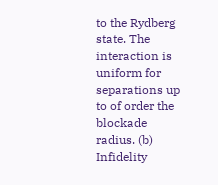to the Rydberg state. The interaction is uniform for separations up to of order the blockade radius. (b) Infidelity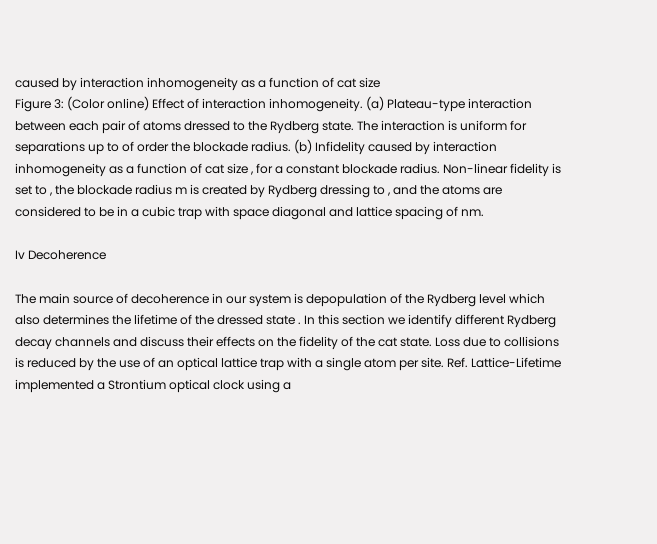caused by interaction inhomogeneity as a function of cat size
Figure 3: (Color online) Effect of interaction inhomogeneity. (a) Plateau-type interaction between each pair of atoms dressed to the Rydberg state. The interaction is uniform for separations up to of order the blockade radius. (b) Infidelity caused by interaction inhomogeneity as a function of cat size , for a constant blockade radius. Non-linear fidelity is set to , the blockade radius m is created by Rydberg dressing to , and the atoms are considered to be in a cubic trap with space diagonal and lattice spacing of nm.

Iv Decoherence

The main source of decoherence in our system is depopulation of the Rydberg level which also determines the lifetime of the dressed state . In this section we identify different Rydberg decay channels and discuss their effects on the fidelity of the cat state. Loss due to collisions is reduced by the use of an optical lattice trap with a single atom per site. Ref. Lattice-Lifetime implemented a Strontium optical clock using a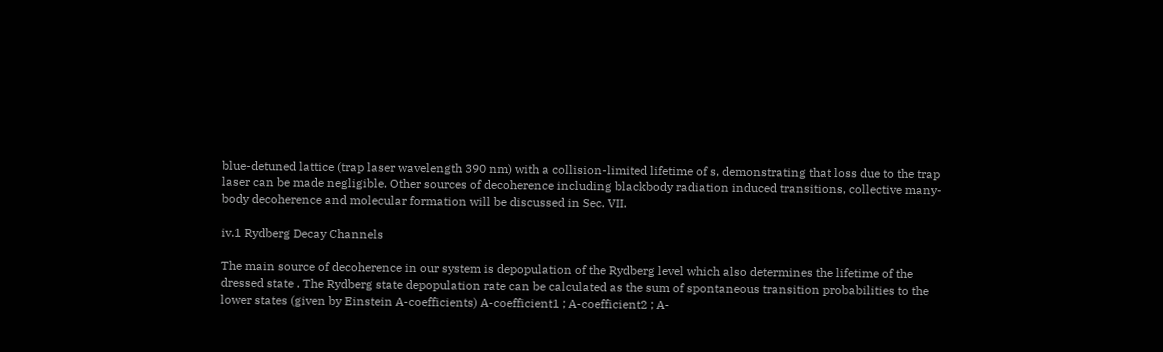blue-detuned lattice (trap laser wavelength 390 nm) with a collision-limited lifetime of s, demonstrating that loss due to the trap laser can be made negligible. Other sources of decoherence including blackbody radiation induced transitions, collective many-body decoherence and molecular formation will be discussed in Sec. VII.

iv.1 Rydberg Decay Channels

The main source of decoherence in our system is depopulation of the Rydberg level which also determines the lifetime of the dressed state . The Rydberg state depopulation rate can be calculated as the sum of spontaneous transition probabilities to the lower states (given by Einstein A-coefficients) A-coefficient1 ; A-coefficient2 ; A-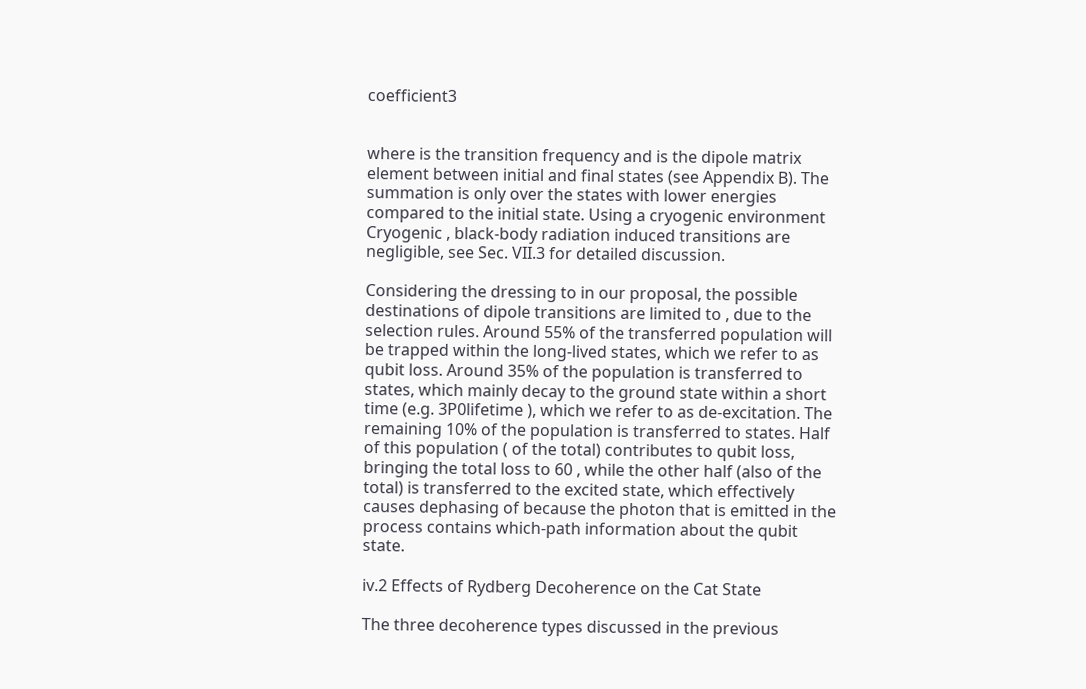coefficient3


where is the transition frequency and is the dipole matrix element between initial and final states (see Appendix B). The summation is only over the states with lower energies compared to the initial state. Using a cryogenic environment Cryogenic , black-body radiation induced transitions are negligible, see Sec. VII.3 for detailed discussion.

Considering the dressing to in our proposal, the possible destinations of dipole transitions are limited to , due to the selection rules. Around 55% of the transferred population will be trapped within the long-lived states, which we refer to as qubit loss. Around 35% of the population is transferred to states, which mainly decay to the ground state within a short time (e.g. 3P0lifetime ), which we refer to as de-excitation. The remaining 10% of the population is transferred to states. Half of this population ( of the total) contributes to qubit loss, bringing the total loss to 60 , while the other half (also of the total) is transferred to the excited state, which effectively causes dephasing of because the photon that is emitted in the process contains which-path information about the qubit state.

iv.2 Effects of Rydberg Decoherence on the Cat State

The three decoherence types discussed in the previous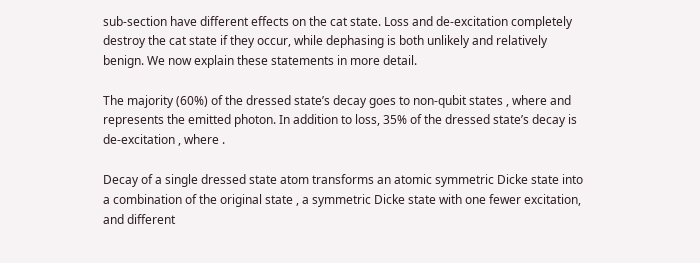sub-section have different effects on the cat state. Loss and de-excitation completely destroy the cat state if they occur, while dephasing is both unlikely and relatively benign. We now explain these statements in more detail.

The majority (60%) of the dressed state’s decay goes to non-qubit states , where and represents the emitted photon. In addition to loss, 35% of the dressed state’s decay is de-excitation , where .

Decay of a single dressed state atom transforms an atomic symmetric Dicke state into a combination of the original state , a symmetric Dicke state with one fewer excitation, and different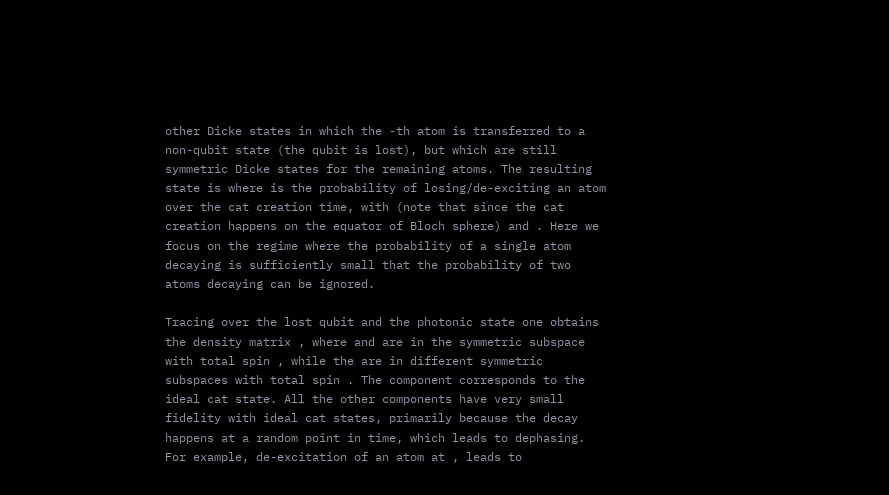other Dicke states in which the -th atom is transferred to a non-qubit state (the qubit is lost), but which are still symmetric Dicke states for the remaining atoms. The resulting state is where is the probability of losing/de-exciting an atom over the cat creation time, with (note that since the cat creation happens on the equator of Bloch sphere) and . Here we focus on the regime where the probability of a single atom decaying is sufficiently small that the probability of two atoms decaying can be ignored.

Tracing over the lost qubit and the photonic state one obtains the density matrix , where and are in the symmetric subspace with total spin , while the are in different symmetric subspaces with total spin . The component corresponds to the ideal cat state. All the other components have very small fidelity with ideal cat states, primarily because the decay happens at a random point in time, which leads to dephasing. For example, de-excitation of an atom at , leads to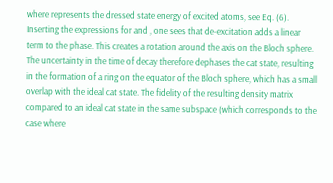where represents the dressed state energy of excited atoms, see Eq. (6). Inserting the expressions for and , one sees that de-excitation adds a linear term to the phase. This creates a rotation around the axis on the Bloch sphere. The uncertainty in the time of decay therefore dephases the cat state, resulting in the formation of a ring on the equator of the Bloch sphere, which has a small overlap with the ideal cat state. The fidelity of the resulting density matrix compared to an ideal cat state in the same subspace (which corresponds to the case where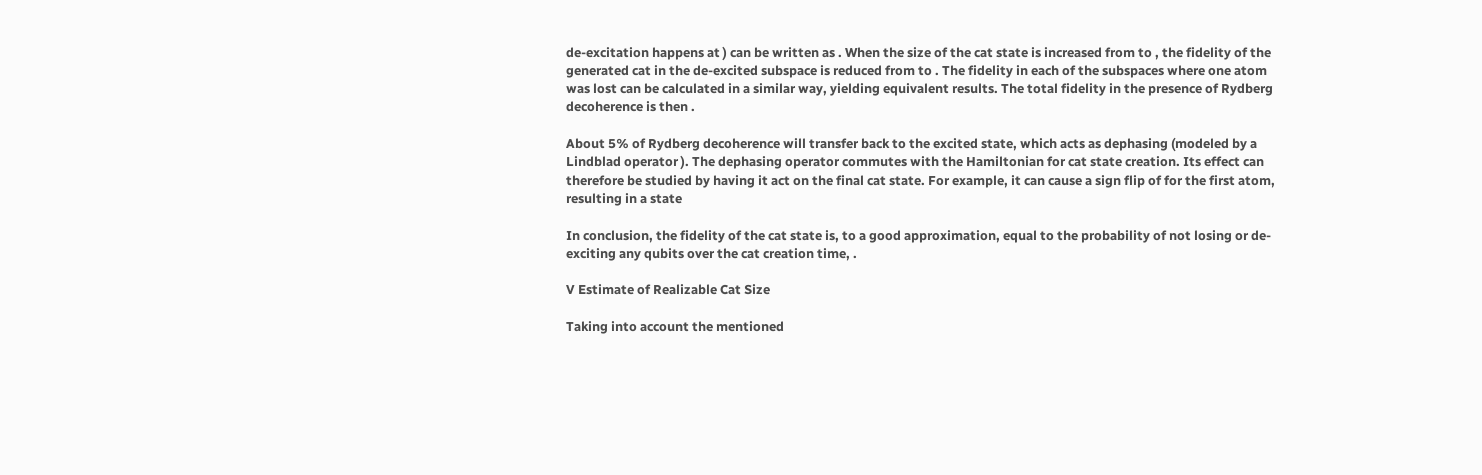de-excitation happens at ) can be written as . When the size of the cat state is increased from to , the fidelity of the generated cat in the de-excited subspace is reduced from to . The fidelity in each of the subspaces where one atom was lost can be calculated in a similar way, yielding equivalent results. The total fidelity in the presence of Rydberg decoherence is then .

About 5% of Rydberg decoherence will transfer back to the excited state, which acts as dephasing (modeled by a Lindblad operator ). The dephasing operator commutes with the Hamiltonian for cat state creation. Its effect can therefore be studied by having it act on the final cat state. For example, it can cause a sign flip of for the first atom, resulting in a state

In conclusion, the fidelity of the cat state is, to a good approximation, equal to the probability of not losing or de-exciting any qubits over the cat creation time, .

V Estimate of Realizable Cat Size

Taking into account the mentioned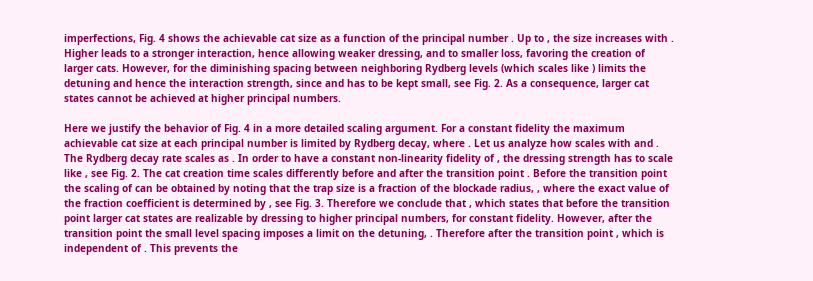imperfections, Fig. 4 shows the achievable cat size as a function of the principal number . Up to , the size increases with . Higher leads to a stronger interaction, hence allowing weaker dressing, and to smaller loss, favoring the creation of larger cats. However, for the diminishing spacing between neighboring Rydberg levels (which scales like ) limits the detuning and hence the interaction strength, since and has to be kept small, see Fig. 2. As a consequence, larger cat states cannot be achieved at higher principal numbers.

Here we justify the behavior of Fig. 4 in a more detailed scaling argument. For a constant fidelity the maximum achievable cat size at each principal number is limited by Rydberg decay, where . Let us analyze how scales with and . The Rydberg decay rate scales as . In order to have a constant non-linearity fidelity of , the dressing strength has to scale like , see Fig. 2. The cat creation time scales differently before and after the transition point . Before the transition point the scaling of can be obtained by noting that the trap size is a fraction of the blockade radius, , where the exact value of the fraction coefficient is determined by , see Fig. 3. Therefore we conclude that , which states that before the transition point larger cat states are realizable by dressing to higher principal numbers, for constant fidelity. However, after the transition point the small level spacing imposes a limit on the detuning, . Therefore after the transition point , which is independent of . This prevents the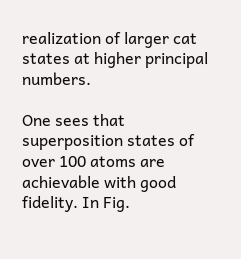realization of larger cat states at higher principal numbers.

One sees that superposition states of over 100 atoms are achievable with good fidelity. In Fig.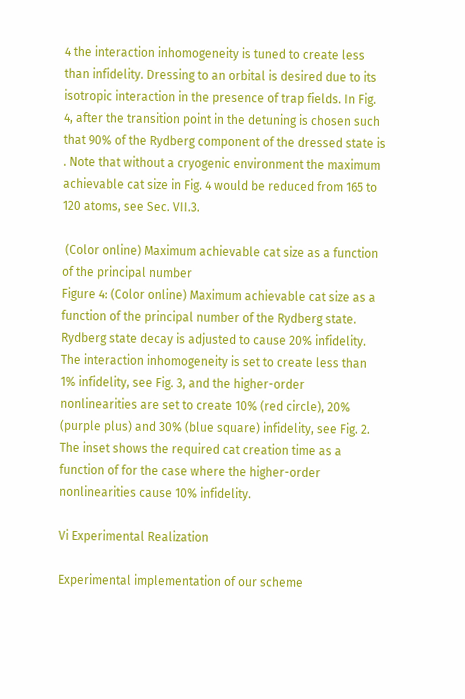4 the interaction inhomogeneity is tuned to create less than infidelity. Dressing to an orbital is desired due to its isotropic interaction in the presence of trap fields. In Fig. 4, after the transition point in the detuning is chosen such that 90% of the Rydberg component of the dressed state is . Note that without a cryogenic environment the maximum achievable cat size in Fig. 4 would be reduced from 165 to 120 atoms, see Sec. VII.3.

 (Color online) Maximum achievable cat size as a function of the principal number
Figure 4: (Color online) Maximum achievable cat size as a function of the principal number of the Rydberg state. Rydberg state decay is adjusted to cause 20% infidelity. The interaction inhomogeneity is set to create less than 1% infidelity, see Fig. 3, and the higher-order nonlinearities are set to create 10% (red circle), 20% (purple plus) and 30% (blue square) infidelity, see Fig. 2. The inset shows the required cat creation time as a function of for the case where the higher-order nonlinearities cause 10% infidelity.

Vi Experimental Realization

Experimental implementation of our scheme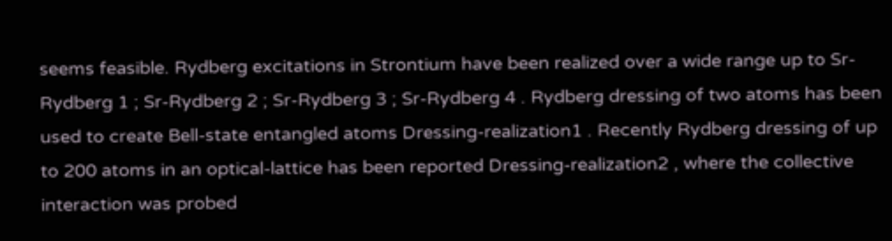seems feasible. Rydberg excitations in Strontium have been realized over a wide range up to Sr-Rydberg 1 ; Sr-Rydberg 2 ; Sr-Rydberg 3 ; Sr-Rydberg 4 . Rydberg dressing of two atoms has been used to create Bell-state entangled atoms Dressing-realization1 . Recently Rydberg dressing of up to 200 atoms in an optical-lattice has been reported Dressing-realization2 , where the collective interaction was probed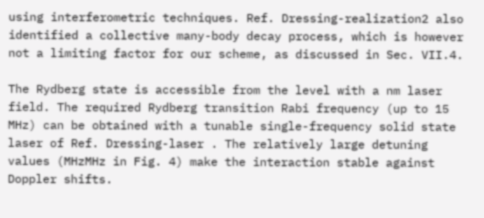using interferometric techniques. Ref. Dressing-realization2 also identified a collective many-body decay process, which is however not a limiting factor for our scheme, as discussed in Sec. VII.4.

The Rydberg state is accessible from the level with a nm laser field. The required Rydberg transition Rabi frequency (up to 15 MHz) can be obtained with a tunable single-frequency solid state laser of Ref. Dressing-laser . The relatively large detuning values (MHzMHz in Fig. 4) make the interaction stable against Doppler shifts.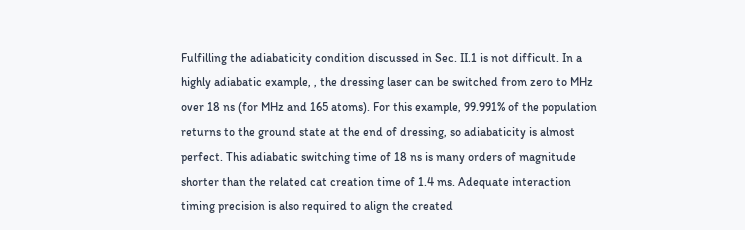Fulfilling the adiabaticity condition discussed in Sec. II.1 is not difficult. In a highly adiabatic example, , the dressing laser can be switched from zero to MHz over 18 ns (for MHz and 165 atoms). For this example, 99.991% of the population returns to the ground state at the end of dressing, so adiabaticity is almost perfect. This adiabatic switching time of 18 ns is many orders of magnitude shorter than the related cat creation time of 1.4 ms. Adequate interaction timing precision is also required to align the created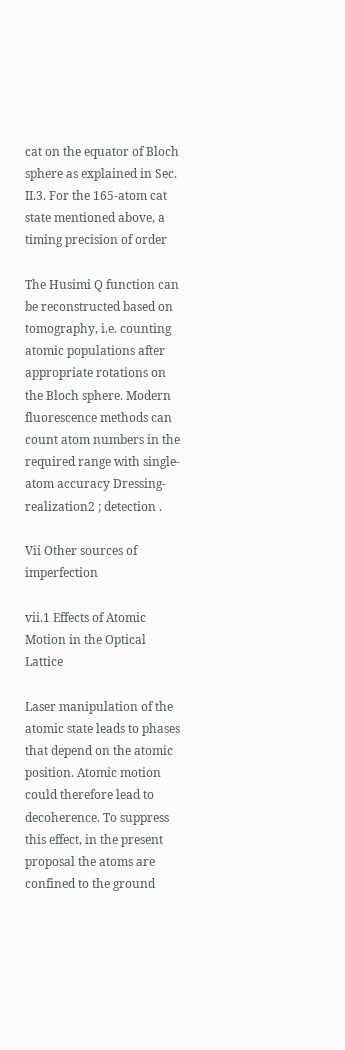cat on the equator of Bloch sphere as explained in Sec. II.3. For the 165-atom cat state mentioned above, a timing precision of order

The Husimi Q function can be reconstructed based on tomography, i.e. counting atomic populations after appropriate rotations on the Bloch sphere. Modern fluorescence methods can count atom numbers in the required range with single-atom accuracy Dressing-realization2 ; detection .

Vii Other sources of imperfection

vii.1 Effects of Atomic Motion in the Optical Lattice

Laser manipulation of the atomic state leads to phases that depend on the atomic position. Atomic motion could therefore lead to decoherence. To suppress this effect, in the present proposal the atoms are confined to the ground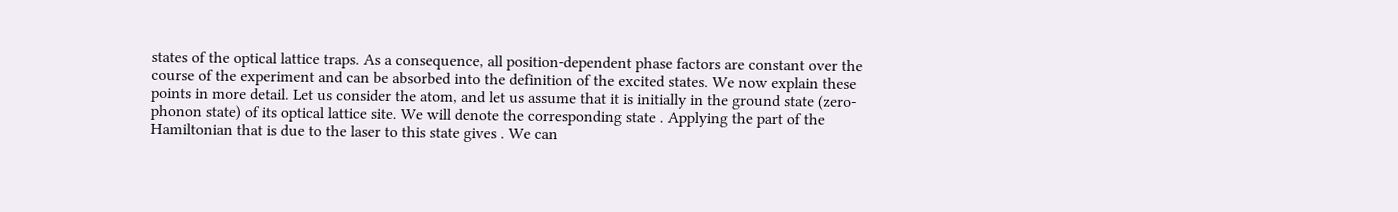states of the optical lattice traps. As a consequence, all position-dependent phase factors are constant over the course of the experiment and can be absorbed into the definition of the excited states. We now explain these points in more detail. Let us consider the atom, and let us assume that it is initially in the ground state (zero-phonon state) of its optical lattice site. We will denote the corresponding state . Applying the part of the Hamiltonian that is due to the laser to this state gives . We can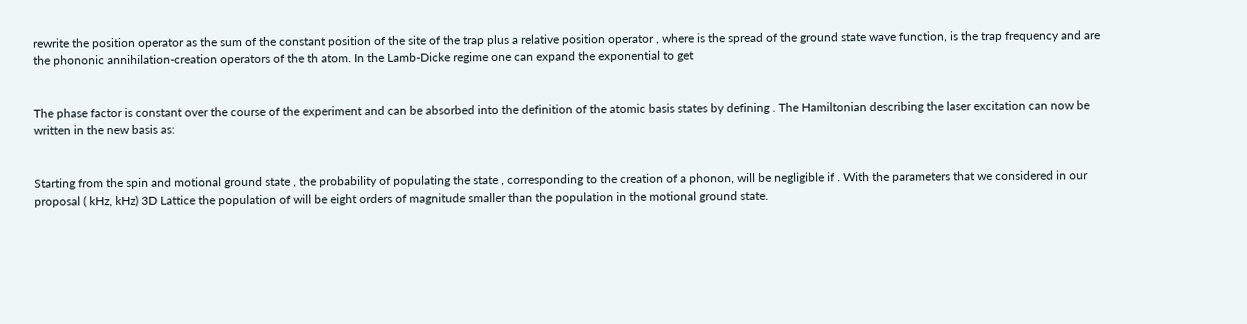rewrite the position operator as the sum of the constant position of the site of the trap plus a relative position operator , where is the spread of the ground state wave function, is the trap frequency and are the phononic annihilation-creation operators of the th atom. In the Lamb-Dicke regime one can expand the exponential to get


The phase factor is constant over the course of the experiment and can be absorbed into the definition of the atomic basis states by defining . The Hamiltonian describing the laser excitation can now be written in the new basis as:


Starting from the spin and motional ground state , the probability of populating the state , corresponding to the creation of a phonon, will be negligible if . With the parameters that we considered in our proposal ( kHz, kHz) 3D Lattice the population of will be eight orders of magnitude smaller than the population in the motional ground state.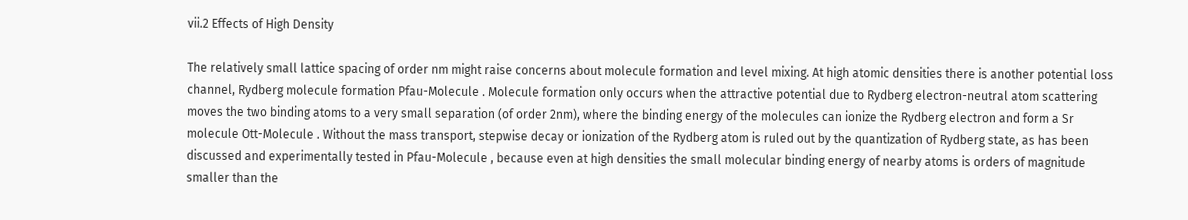vii.2 Effects of High Density

The relatively small lattice spacing of order nm might raise concerns about molecule formation and level mixing. At high atomic densities there is another potential loss channel, Rydberg molecule formation Pfau-Molecule . Molecule formation only occurs when the attractive potential due to Rydberg electron-neutral atom scattering moves the two binding atoms to a very small separation (of order 2nm), where the binding energy of the molecules can ionize the Rydberg electron and form a Sr molecule Ott-Molecule . Without the mass transport, stepwise decay or ionization of the Rydberg atom is ruled out by the quantization of Rydberg state, as has been discussed and experimentally tested in Pfau-Molecule , because even at high densities the small molecular binding energy of nearby atoms is orders of magnitude smaller than the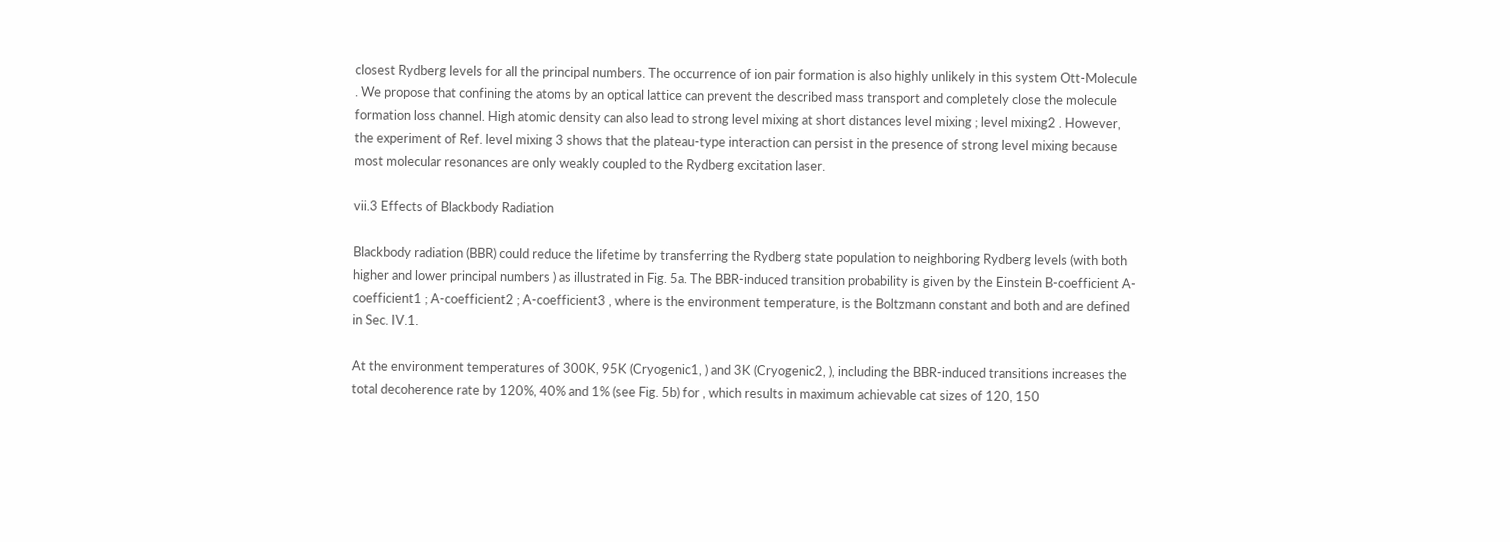closest Rydberg levels for all the principal numbers. The occurrence of ion pair formation is also highly unlikely in this system Ott-Molecule . We propose that confining the atoms by an optical lattice can prevent the described mass transport and completely close the molecule formation loss channel. High atomic density can also lead to strong level mixing at short distances level mixing ; level mixing2 . However, the experiment of Ref. level mixing 3 shows that the plateau-type interaction can persist in the presence of strong level mixing because most molecular resonances are only weakly coupled to the Rydberg excitation laser.

vii.3 Effects of Blackbody Radiation

Blackbody radiation (BBR) could reduce the lifetime by transferring the Rydberg state population to neighboring Rydberg levels (with both higher and lower principal numbers ) as illustrated in Fig. 5a. The BBR-induced transition probability is given by the Einstein B-coefficient A-coefficient1 ; A-coefficient2 ; A-coefficient3 , where is the environment temperature, is the Boltzmann constant and both and are defined in Sec. IV.1.

At the environment temperatures of 300K, 95K (Cryogenic1, ) and 3K (Cryogenic2, ), including the BBR-induced transitions increases the total decoherence rate by 120%, 40% and 1% (see Fig. 5b) for , which results in maximum achievable cat sizes of 120, 150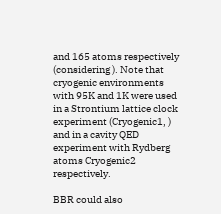and 165 atoms respectively (considering ). Note that cryogenic environments with 95K and 1K were used in a Strontium lattice clock experiment (Cryogenic1, ) and in a cavity QED experiment with Rydberg atoms Cryogenic2 respectively.

BBR could also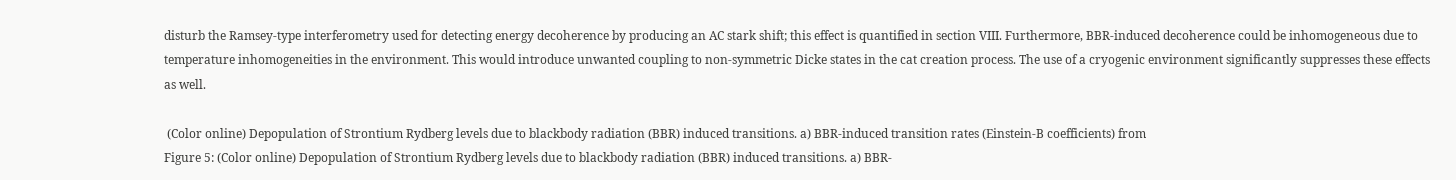disturb the Ramsey-type interferometry used for detecting energy decoherence by producing an AC stark shift; this effect is quantified in section VIII. Furthermore, BBR-induced decoherence could be inhomogeneous due to temperature inhomogeneities in the environment. This would introduce unwanted coupling to non-symmetric Dicke states in the cat creation process. The use of a cryogenic environment significantly suppresses these effects as well.

 (Color online) Depopulation of Strontium Rydberg levels due to blackbody radiation (BBR) induced transitions. a) BBR-induced transition rates (Einstein-B coefficients) from
Figure 5: (Color online) Depopulation of Strontium Rydberg levels due to blackbody radiation (BBR) induced transitions. a) BBR-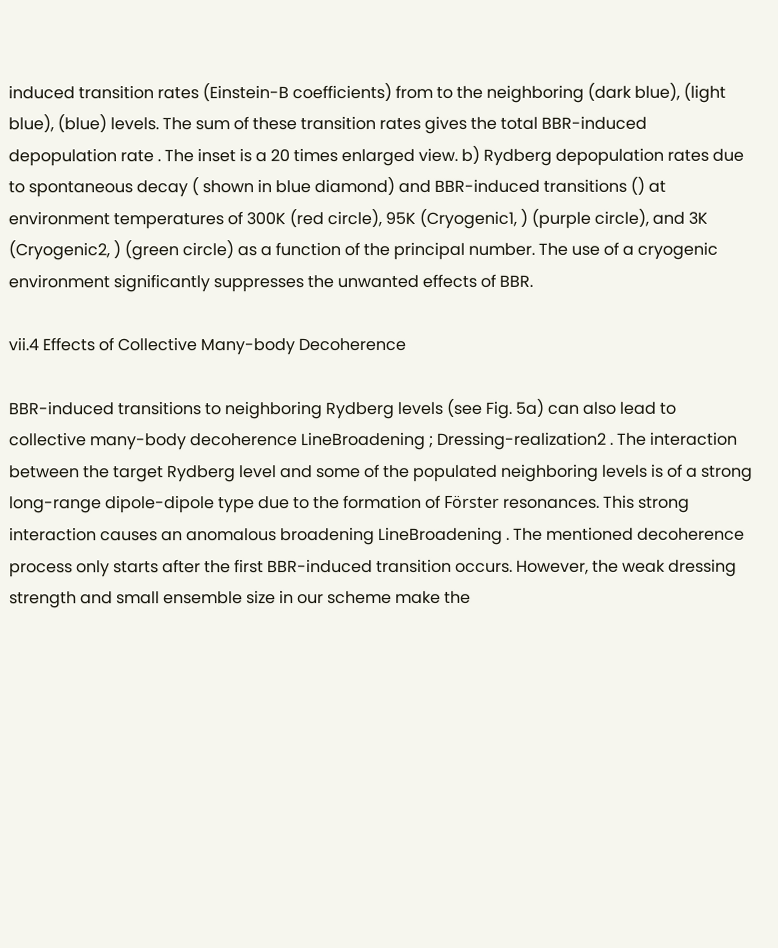induced transition rates (Einstein-B coefficients) from to the neighboring (dark blue), (light blue), (blue) levels. The sum of these transition rates gives the total BBR-induced depopulation rate . The inset is a 20 times enlarged view. b) Rydberg depopulation rates due to spontaneous decay ( shown in blue diamond) and BBR-induced transitions () at environment temperatures of 300K (red circle), 95K (Cryogenic1, ) (purple circle), and 3K (Cryogenic2, ) (green circle) as a function of the principal number. The use of a cryogenic environment significantly suppresses the unwanted effects of BBR.

vii.4 Effects of Collective Many-body Decoherence

BBR-induced transitions to neighboring Rydberg levels (see Fig. 5a) can also lead to collective many-body decoherence LineBroadening ; Dressing-realization2 . The interaction between the target Rydberg level and some of the populated neighboring levels is of a strong long-range dipole-dipole type due to the formation of Förster resonances. This strong interaction causes an anomalous broadening LineBroadening . The mentioned decoherence process only starts after the first BBR-induced transition occurs. However, the weak dressing strength and small ensemble size in our scheme make the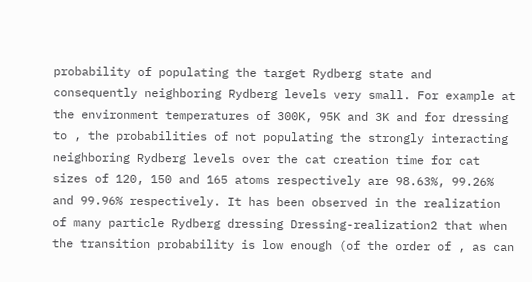probability of populating the target Rydberg state and consequently neighboring Rydberg levels very small. For example at the environment temperatures of 300K, 95K and 3K and for dressing to , the probabilities of not populating the strongly interacting neighboring Rydberg levels over the cat creation time for cat sizes of 120, 150 and 165 atoms respectively are 98.63%, 99.26% and 99.96% respectively. It has been observed in the realization of many particle Rydberg dressing Dressing-realization2 that when the transition probability is low enough (of the order of , as can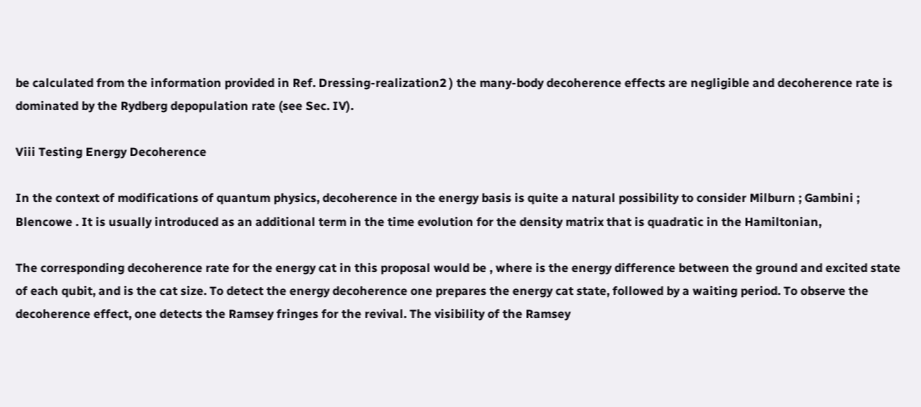be calculated from the information provided in Ref. Dressing-realization2 ) the many-body decoherence effects are negligible and decoherence rate is dominated by the Rydberg depopulation rate (see Sec. IV).

Viii Testing Energy Decoherence

In the context of modifications of quantum physics, decoherence in the energy basis is quite a natural possibility to consider Milburn ; Gambini ; Blencowe . It is usually introduced as an additional term in the time evolution for the density matrix that is quadratic in the Hamiltonian,

The corresponding decoherence rate for the energy cat in this proposal would be , where is the energy difference between the ground and excited state of each qubit, and is the cat size. To detect the energy decoherence one prepares the energy cat state, followed by a waiting period. To observe the decoherence effect, one detects the Ramsey fringes for the revival. The visibility of the Ramsey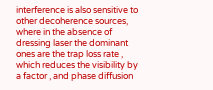interference is also sensitive to other decoherence sources, where in the absence of dressing laser the dominant ones are the trap loss rate , which reduces the visibility by a factor , and phase diffusion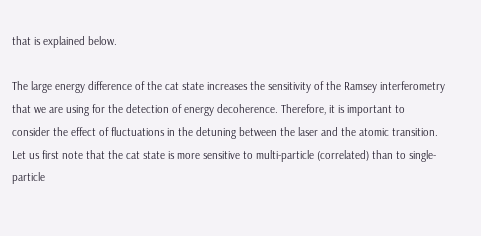that is explained below.

The large energy difference of the cat state increases the sensitivity of the Ramsey interferometry that we are using for the detection of energy decoherence. Therefore, it is important to consider the effect of fluctuations in the detuning between the laser and the atomic transition. Let us first note that the cat state is more sensitive to multi-particle (correlated) than to single-particle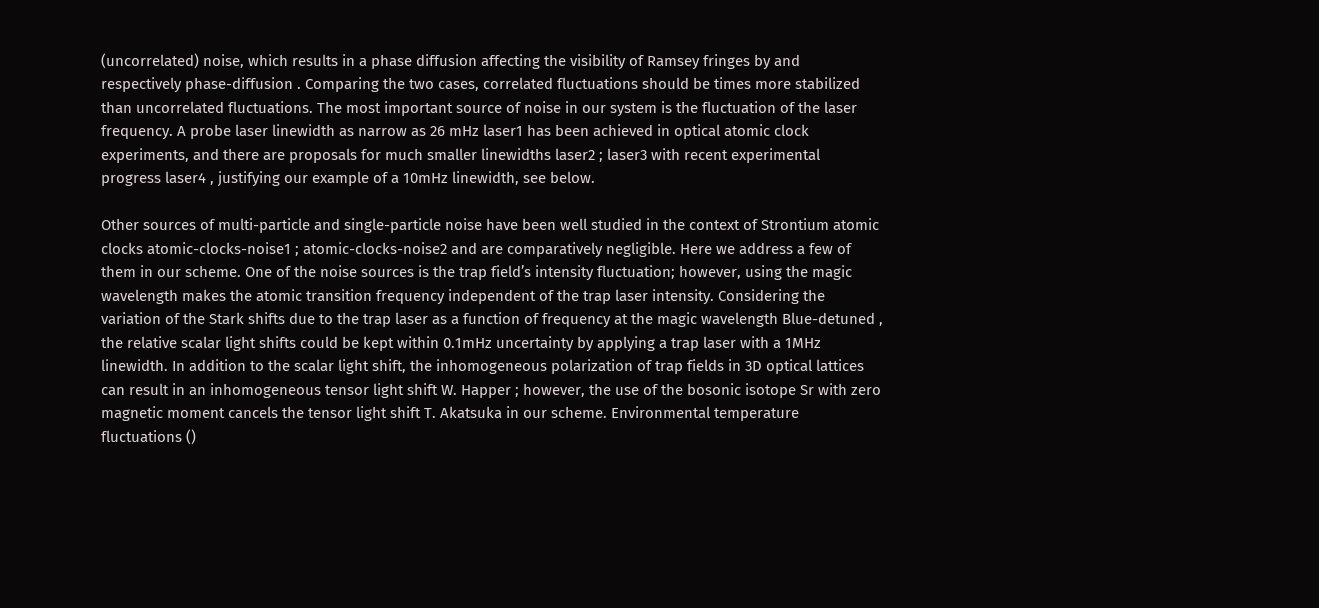(uncorrelated) noise, which results in a phase diffusion affecting the visibility of Ramsey fringes by and respectively phase-diffusion . Comparing the two cases, correlated fluctuations should be times more stabilized than uncorrelated fluctuations. The most important source of noise in our system is the fluctuation of the laser frequency. A probe laser linewidth as narrow as 26 mHz laser1 has been achieved in optical atomic clock experiments, and there are proposals for much smaller linewidths laser2 ; laser3 with recent experimental progress laser4 , justifying our example of a 10mHz linewidth, see below.

Other sources of multi-particle and single-particle noise have been well studied in the context of Strontium atomic clocks atomic-clocks-noise1 ; atomic-clocks-noise2 and are comparatively negligible. Here we address a few of them in our scheme. One of the noise sources is the trap field’s intensity fluctuation; however, using the magic wavelength makes the atomic transition frequency independent of the trap laser intensity. Considering the variation of the Stark shifts due to the trap laser as a function of frequency at the magic wavelength Blue-detuned , the relative scalar light shifts could be kept within 0.1mHz uncertainty by applying a trap laser with a 1MHz linewidth. In addition to the scalar light shift, the inhomogeneous polarization of trap fields in 3D optical lattices can result in an inhomogeneous tensor light shift W. Happer ; however, the use of the bosonic isotope Sr with zero magnetic moment cancels the tensor light shift T. Akatsuka in our scheme. Environmental temperature fluctuations ()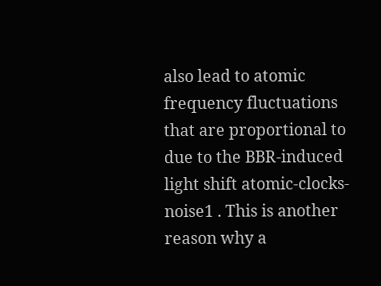also lead to atomic frequency fluctuations that are proportional to due to the BBR-induced light shift atomic-clocks-noise1 . This is another reason why a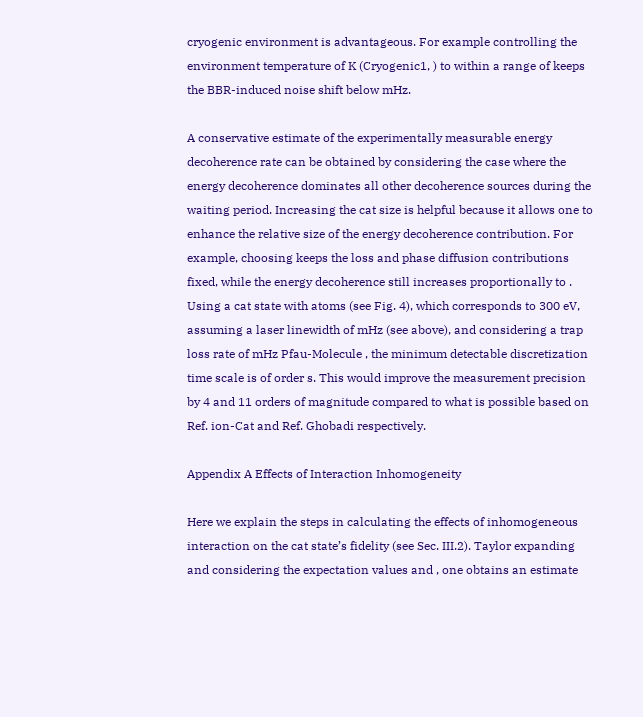cryogenic environment is advantageous. For example controlling the environment temperature of K (Cryogenic1, ) to within a range of keeps the BBR-induced noise shift below mHz.

A conservative estimate of the experimentally measurable energy decoherence rate can be obtained by considering the case where the energy decoherence dominates all other decoherence sources during the waiting period. Increasing the cat size is helpful because it allows one to enhance the relative size of the energy decoherence contribution. For example, choosing keeps the loss and phase diffusion contributions fixed, while the energy decoherence still increases proportionally to . Using a cat state with atoms (see Fig. 4), which corresponds to 300 eV, assuming a laser linewidth of mHz (see above), and considering a trap loss rate of mHz Pfau-Molecule , the minimum detectable discretization time scale is of order s. This would improve the measurement precision by 4 and 11 orders of magnitude compared to what is possible based on Ref. ion-Cat and Ref. Ghobadi respectively.

Appendix A Effects of Interaction Inhomogeneity

Here we explain the steps in calculating the effects of inhomogeneous interaction on the cat state’s fidelity (see Sec. III.2). Taylor expanding and considering the expectation values and , one obtains an estimate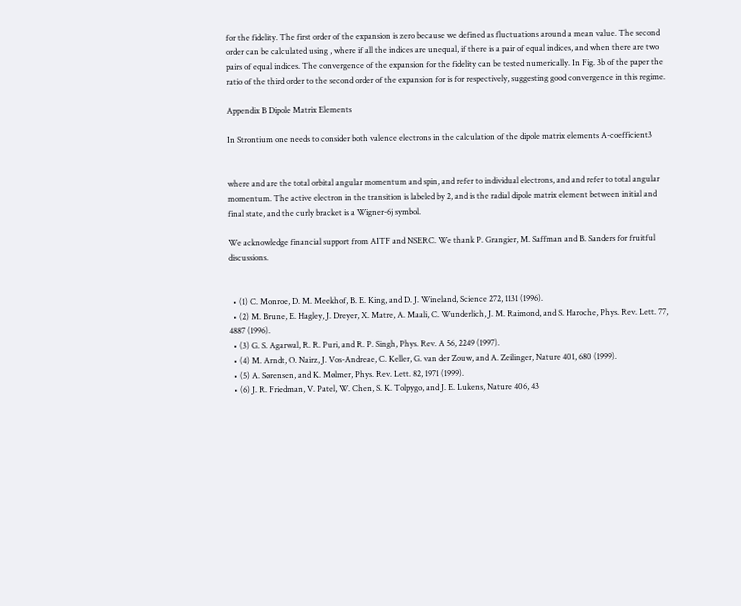for the fidelity. The first order of the expansion is zero because we defined as fluctuations around a mean value. The second order can be calculated using , where if all the indices are unequal, if there is a pair of equal indices, and when there are two pairs of equal indices. The convergence of the expansion for the fidelity can be tested numerically. In Fig. 3b of the paper the ratio of the third order to the second order of the expansion for is for respectively, suggesting good convergence in this regime.

Appendix B Dipole Matrix Elements

In Strontium one needs to consider both valence electrons in the calculation of the dipole matrix elements A-coefficient3


where and are the total orbital angular momentum and spin, and refer to individual electrons, and and refer to total angular momentum. The active electron in the transition is labeled by 2, and is the radial dipole matrix element between initial and final state, and the curly bracket is a Wigner-6j symbol.

We acknowledge financial support from AITF and NSERC. We thank P. Grangier, M. Saffman and B. Sanders for fruitful discussions.


  • (1) C. Monroe, D. M. Meekhof, B. E. King, and D. J. Wineland, Science 272, 1131 (1996).
  • (2) M. Brune, E. Hagley, J. Dreyer, X. Matre, A. Maali, C. Wunderlich, J. M. Raimond, and S. Haroche, Phys. Rev. Lett. 77, 4887 (1996).
  • (3) G. S. Agarwal, R. R. Puri, and R. P. Singh, Phys. Rev. A 56, 2249 (1997).
  • (4) M. Arndt, O. Nairz, J. Vos-Andreae, C. Keller, G. van der Zouw, and A. Zeilinger, Nature 401, 680 (1999).
  • (5) A. Sørensen, and K. Mølmer, Phys. Rev. Lett. 82, 1971 (1999).
  • (6) J. R. Friedman, V. Patel, W. Chen, S. K. Tolpygo, and J. E. Lukens, Nature 406, 43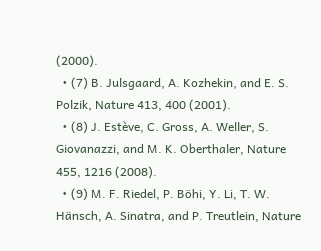(2000).
  • (7) B. Julsgaard, A. Kozhekin, and E. S. Polzik, Nature 413, 400 (2001).
  • (8) J. Estève, C. Gross, A. Weller, S. Giovanazzi, and M. K. Oberthaler, Nature 455, 1216 (2008).
  • (9) M. F. Riedel, P. Böhi, Y. Li, T. W. Hänsch, A. Sinatra, and P. Treutlein, Nature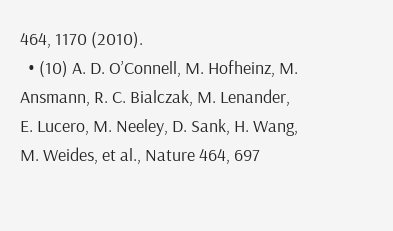464, 1170 (2010).
  • (10) A. D. O’Connell, M. Hofheinz, M. Ansmann, R. C. Bialczak, M. Lenander, E. Lucero, M. Neeley, D. Sank, H. Wang, M. Weides, et al., Nature 464, 697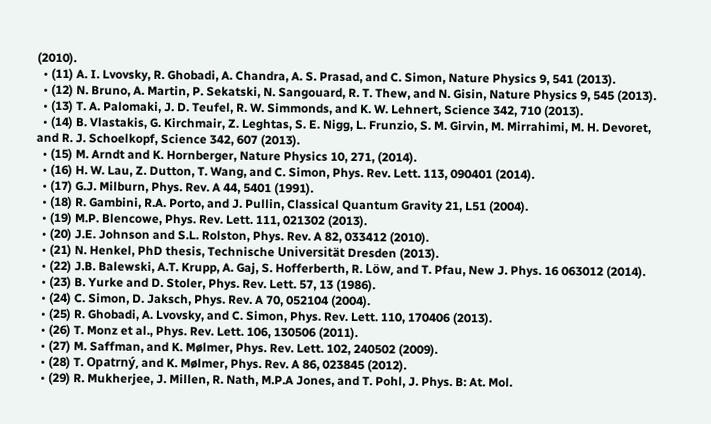(2010).
  • (11) A. I. Lvovsky, R. Ghobadi, A. Chandra, A. S. Prasad, and C. Simon, Nature Physics 9, 541 (2013).
  • (12) N. Bruno, A. Martin, P. Sekatski, N. Sangouard, R. T. Thew, and N. Gisin, Nature Physics 9, 545 (2013).
  • (13) T. A. Palomaki, J. D. Teufel, R. W. Simmonds, and K. W. Lehnert, Science 342, 710 (2013).
  • (14) B. Vlastakis, G. Kirchmair, Z. Leghtas, S. E. Nigg, L. Frunzio, S. M. Girvin, M. Mirrahimi, M. H. Devoret, and R. J. Schoelkopf, Science 342, 607 (2013).
  • (15) M. Arndt and K. Hornberger, Nature Physics 10, 271, (2014).
  • (16) H. W. Lau, Z. Dutton, T. Wang, and C. Simon, Phys. Rev. Lett. 113, 090401 (2014).
  • (17) G.J. Milburn, Phys. Rev. A 44, 5401 (1991).
  • (18) R. Gambini, R.A. Porto, and J. Pullin, Classical Quantum Gravity 21, L51 (2004).
  • (19) M.P. Blencowe, Phys. Rev. Lett. 111, 021302 (2013).
  • (20) J.E. Johnson and S.L. Rolston, Phys. Rev. A 82, 033412 (2010).
  • (21) N. Henkel, PhD thesis, Technische Universität Dresden (2013).
  • (22) J.B. Balewski, A.T. Krupp, A. Gaj, S. Hofferberth, R. Löw, and T. Pfau, New J. Phys. 16 063012 (2014).
  • (23) B. Yurke and D. Stoler, Phys. Rev. Lett. 57, 13 (1986).
  • (24) C. Simon, D. Jaksch, Phys. Rev. A 70, 052104 (2004).
  • (25) R. Ghobadi, A. Lvovsky, and C. Simon, Phys. Rev. Lett. 110, 170406 (2013).
  • (26) T. Monz et al., Phys. Rev. Lett. 106, 130506 (2011).
  • (27) M. Saffman, and K. Mølmer, Phys. Rev. Lett. 102, 240502 (2009).
  • (28) T. Opatrný, and K. Mølmer, Phys. Rev. A 86, 023845 (2012).
  • (29) R. Mukherjee, J. Millen, R. Nath, M.P.A Jones, and T. Pohl, J. Phys. B: At. Mol.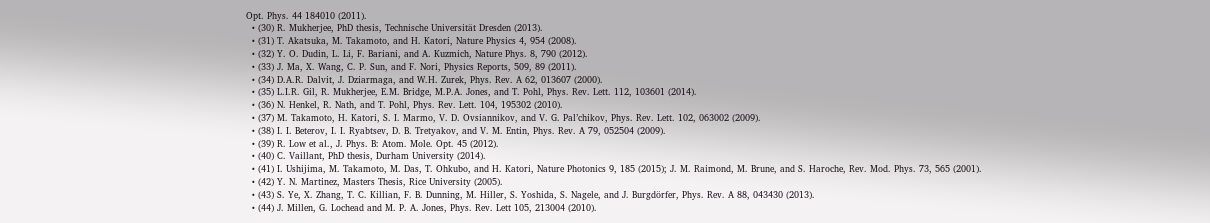Opt. Phys. 44 184010 (2011).
  • (30) R. Mukherjee, PhD thesis, Technische Universität Dresden (2013).
  • (31) T. Akatsuka, M. Takamoto, and H. Katori, Nature Physics 4, 954 (2008).
  • (32) Y. O. Dudin, L. Li, F. Bariani, and A. Kuzmich, Nature Phys. 8, 790 (2012).
  • (33) J. Ma, X. Wang, C. P. Sun, and F. Nori, Physics Reports, 509, 89 (2011).
  • (34) D.A.R. Dalvit, J. Dziarmaga, and W.H. Zurek, Phys. Rev. A 62, 013607 (2000).
  • (35) L.I.R. Gil, R. Mukherjee, E.M. Bridge, M.P.A. Jones, and T. Pohl, Phys. Rev. Lett. 112, 103601 (2014).
  • (36) N. Henkel, R. Nath, and T. Pohl, Phys. Rev. Lett. 104, 195302 (2010).
  • (37) M. Takamoto, H. Katori, S. I. Marmo, V. D. Ovsiannikov, and V. G. Pal’chikov, Phys. Rev. Lett. 102, 063002 (2009).
  • (38) I. I. Beterov, I. I. Ryabtsev, D. B. Tretyakov, and V. M. Entin, Phys. Rev. A 79, 052504 (2009).
  • (39) R. Low et al., J. Phys. B: Atom. Mole. Opt. 45 (2012).
  • (40) C. Vaillant, PhD thesis, Durham University (2014).
  • (41) I. Ushijima, M. Takamoto, M. Das, T. Ohkubo, and H. Katori, Nature Photonics 9, 185 (2015); J. M. Raimond, M. Brune, and S. Haroche, Rev. Mod. Phys. 73, 565 (2001).
  • (42) Y. N. Martinez, Masters Thesis, Rice University (2005).
  • (43) S. Ye, X. Zhang, T. C. Killian, F. B. Dunning, M. Hiller, S. Yoshida, S. Nagele, and J. Burgdörfer, Phys. Rev. A 88, 043430 (2013).
  • (44) J. Millen, G. Lochead and M. P. A. Jones, Phys. Rev. Lett 105, 213004 (2010).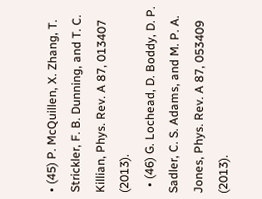• (45) P. McQuillen, X. Zhang, T. Strickler, F. B. Dunning, and T. C. Killian, Phys. Rev. A 87, 013407 (2013).
  • (46) G. Lochead, D. Boddy, D. P. Sadler, C. S. Adams, and M. P. A. Jones, Phys. Rev. A 87, 053409 (2013).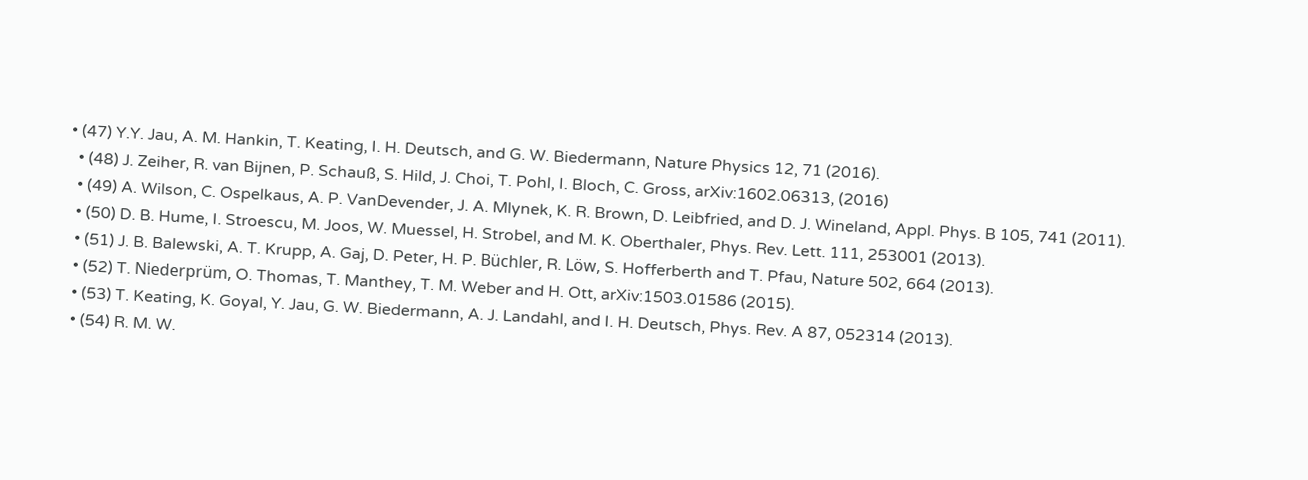• (47) Y.Y. Jau, A. M. Hankin, T. Keating, I. H. Deutsch, and G. W. Biedermann, Nature Physics 12, 71 (2016).
  • (48) J. Zeiher, R. van Bijnen, P. Schauß, S. Hild, J. Choi, T. Pohl, I. Bloch, C. Gross, arXiv:1602.06313, (2016)
  • (49) A. Wilson, C. Ospelkaus, A. P. VanDevender, J. A. Mlynek, K. R. Brown, D. Leibfried, and D. J. Wineland, Appl. Phys. B 105, 741 (2011).
  • (50) D. B. Hume, I. Stroescu, M. Joos, W. Muessel, H. Strobel, and M. K. Oberthaler, Phys. Rev. Lett. 111, 253001 (2013).
  • (51) J. B. Balewski, A. T. Krupp, A. Gaj, D. Peter, H. P. Büchler, R. Löw, S. Hofferberth and T. Pfau, Nature 502, 664 (2013).
  • (52) T. Niederprüm, O. Thomas, T. Manthey, T. M. Weber and H. Ott, arXiv:1503.01586 (2015).
  • (53) T. Keating, K. Goyal, Y. Jau, G. W. Biedermann, A. J. Landahl, and I. H. Deutsch, Phys. Rev. A 87, 052314 (2013).
  • (54) R. M. W.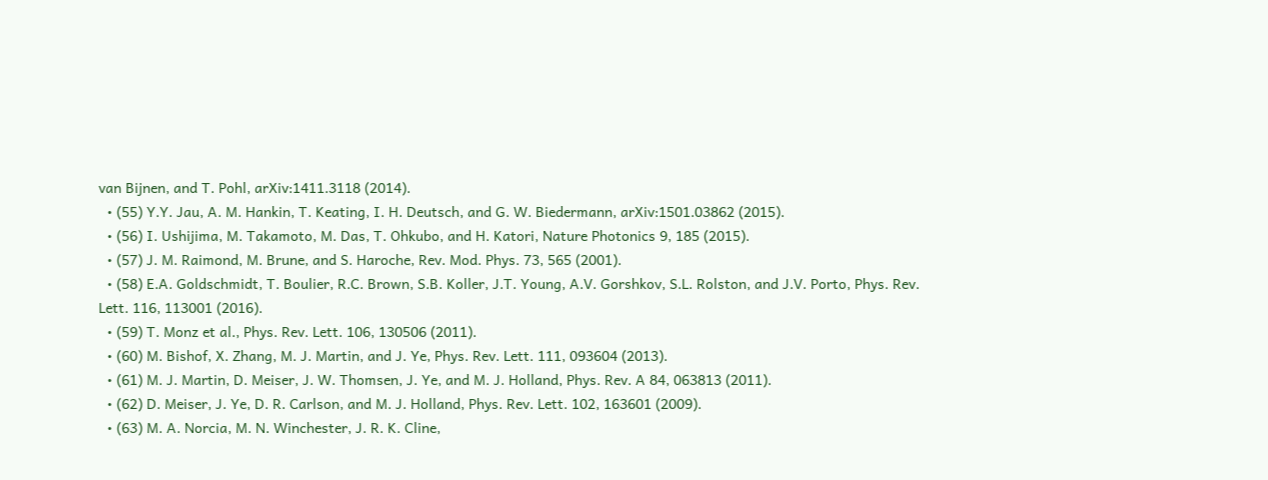van Bijnen, and T. Pohl, arXiv:1411.3118 (2014).
  • (55) Y.Y. Jau, A. M. Hankin, T. Keating, I. H. Deutsch, and G. W. Biedermann, arXiv:1501.03862 (2015).
  • (56) I. Ushijima, M. Takamoto, M. Das, T. Ohkubo, and H. Katori, Nature Photonics 9, 185 (2015).
  • (57) J. M. Raimond, M. Brune, and S. Haroche, Rev. Mod. Phys. 73, 565 (2001).
  • (58) E.A. Goldschmidt, T. Boulier, R.C. Brown, S.B. Koller, J.T. Young, A.V. Gorshkov, S.L. Rolston, and J.V. Porto, Phys. Rev. Lett. 116, 113001 (2016).
  • (59) T. Monz et al., Phys. Rev. Lett. 106, 130506 (2011).
  • (60) M. Bishof, X. Zhang, M. J. Martin, and J. Ye, Phys. Rev. Lett. 111, 093604 (2013).
  • (61) M. J. Martin, D. Meiser, J. W. Thomsen, J. Ye, and M. J. Holland, Phys. Rev. A 84, 063813 (2011).
  • (62) D. Meiser, J. Ye, D. R. Carlson, and M. J. Holland, Phys. Rev. Lett. 102, 163601 (2009).
  • (63) M. A. Norcia, M. N. Winchester, J. R. K. Cline,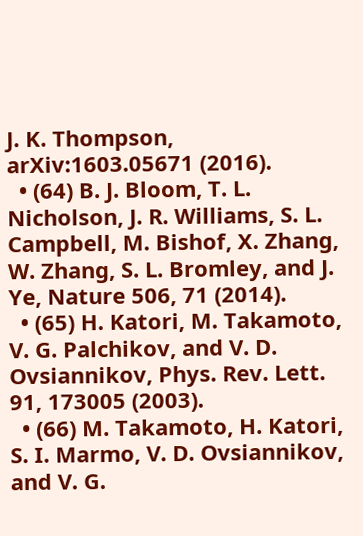J. K. Thompson, arXiv:1603.05671 (2016).
  • (64) B. J. Bloom, T. L. Nicholson, J. R. Williams, S. L. Campbell, M. Bishof, X. Zhang, W. Zhang, S. L. Bromley, and J. Ye, Nature 506, 71 (2014).
  • (65) H. Katori, M. Takamoto, V. G. Palchikov, and V. D. Ovsiannikov, Phys. Rev. Lett. 91, 173005 (2003).
  • (66) M. Takamoto, H. Katori, S. I. Marmo, V. D. Ovsiannikov, and V. G.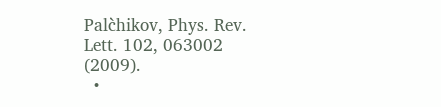Palc̀hikov, Phys. Rev. Lett. 102, 063002 (2009).
  •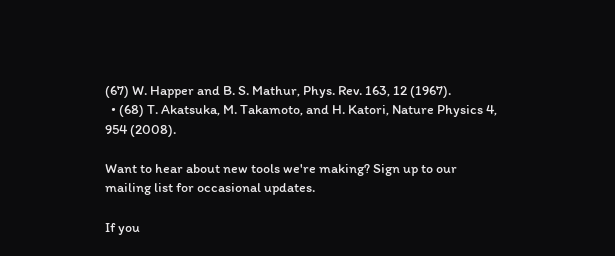(67) W. Happer and B. S. Mathur, Phys. Rev. 163, 12 (1967).
  • (68) T. Akatsuka, M. Takamoto, and H. Katori, Nature Physics 4, 954 (2008).

Want to hear about new tools we're making? Sign up to our mailing list for occasional updates.

If you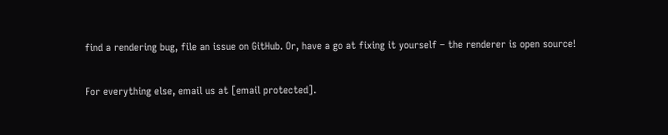find a rendering bug, file an issue on GitHub. Or, have a go at fixing it yourself – the renderer is open source!

For everything else, email us at [email protected].